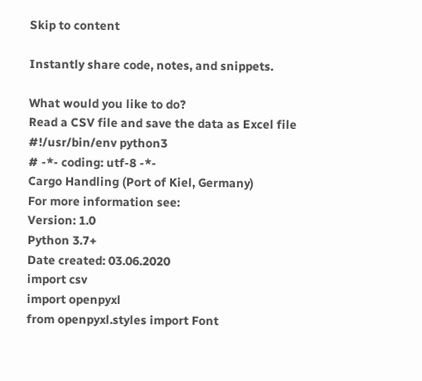Skip to content

Instantly share code, notes, and snippets.

What would you like to do?
Read a CSV file and save the data as Excel file
#!/usr/bin/env python3
# -*- coding: utf-8 -*-
Cargo Handling (Port of Kiel, Germany)
For more information see:
Version: 1.0
Python 3.7+
Date created: 03.06.2020
import csv
import openpyxl
from openpyxl.styles import Font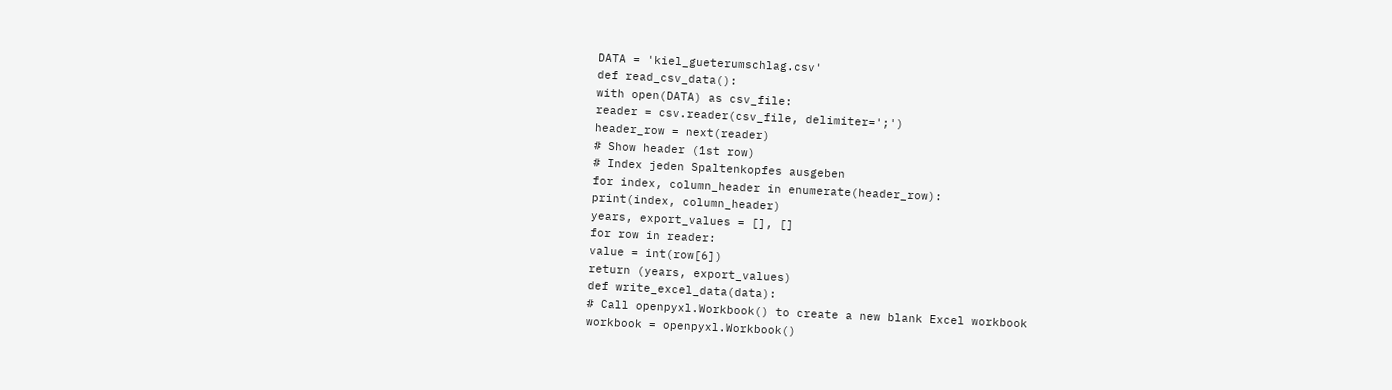DATA = 'kiel_gueterumschlag.csv'
def read_csv_data():
with open(DATA) as csv_file:
reader = csv.reader(csv_file, delimiter=';')
header_row = next(reader)
# Show header (1st row)
# Index jeden Spaltenkopfes ausgeben
for index, column_header in enumerate(header_row):
print(index, column_header)
years, export_values = [], []
for row in reader:
value = int(row[6])
return (years, export_values)
def write_excel_data(data):
# Call openpyxl.Workbook() to create a new blank Excel workbook
workbook = openpyxl.Workbook()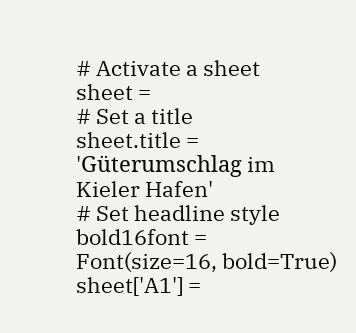# Activate a sheet
sheet =
# Set a title
sheet.title = 'Güterumschlag im Kieler Hafen'
# Set headline style
bold16font = Font(size=16, bold=True)
sheet['A1'] =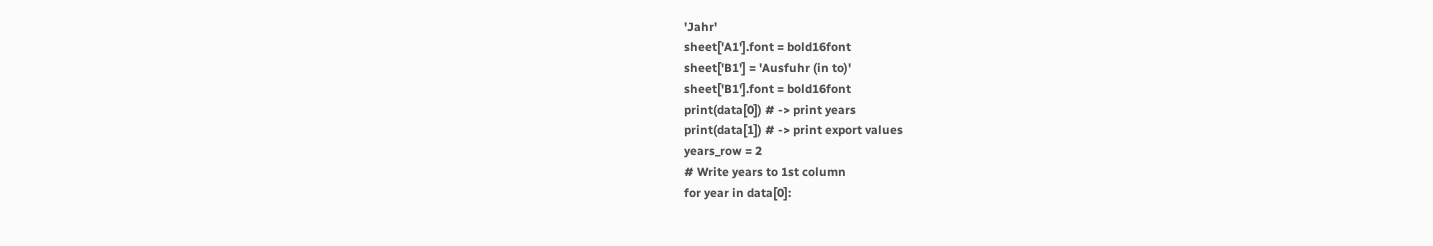'Jahr'
sheet['A1'].font = bold16font
sheet['B1'] = 'Ausfuhr (in to)'
sheet['B1'].font = bold16font
print(data[0]) # -> print years
print(data[1]) # -> print export values
years_row = 2
# Write years to 1st column
for year in data[0]: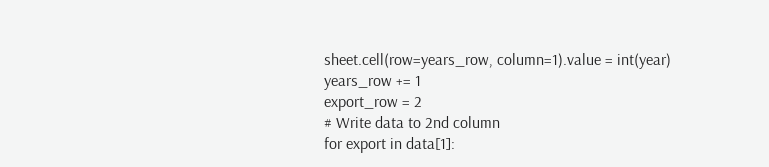sheet.cell(row=years_row, column=1).value = int(year)
years_row += 1
export_row = 2
# Write data to 2nd column
for export in data[1]: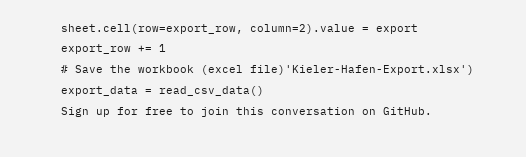sheet.cell(row=export_row, column=2).value = export
export_row += 1
# Save the workbook (excel file)'Kieler-Hafen-Export.xlsx')
export_data = read_csv_data()
Sign up for free to join this conversation on GitHub.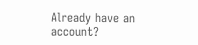Already have an account?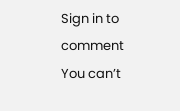Sign in to comment
You can’t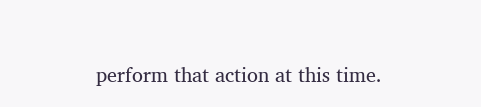perform that action at this time.